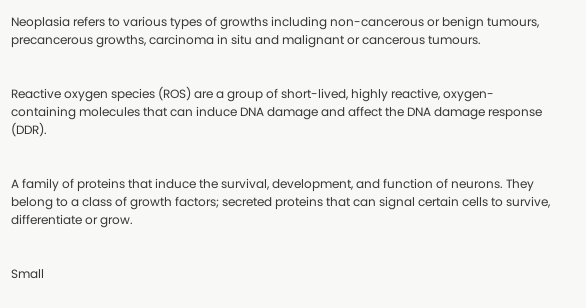Neoplasia refers to various types of growths including non-cancerous or benign tumours, precancerous growths, carcinoma in situ and malignant or cancerous tumours.


Reactive oxygen species (ROS) are a group of short-lived, highly reactive, oxygen-containing molecules that can induce DNA damage and affect the DNA damage response (DDR).


A family of proteins that induce the survival, development, and function of neurons. They belong to a class of growth factors; secreted proteins that can signal certain cells to survive, differentiate or grow.


Small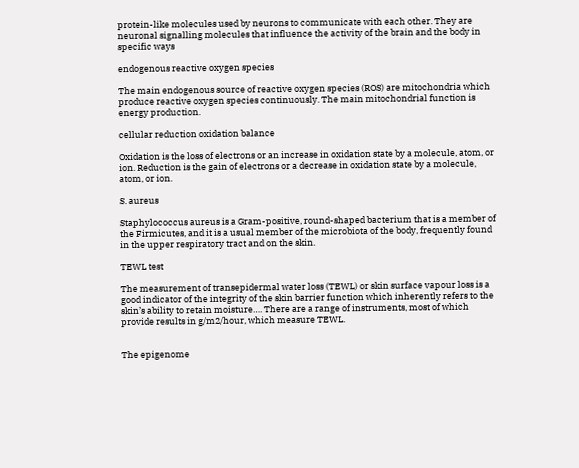protein-like molecules used by neurons to communicate with each other. They are neuronal signalling molecules that influence the activity of the brain and the body in specific ways

endogenous reactive oxygen species

The main endogenous source of reactive oxygen species (ROS) are mitochondria which produce reactive oxygen species continuously. The main mitochondrial function is energy production.

cellular reduction oxidation balance

Oxidation is the loss of electrons or an increase in oxidation state by a molecule, atom, or ion. Reduction is the gain of electrons or a decrease in oxidation state by a molecule, atom, or ion.

S. aureus

Staphylococcus aureus is a Gram-positive, round-shaped bacterium that is a member of the Firmicutes, and it is a usual member of the microbiota of the body, frequently found in the upper respiratory tract and on the skin.

TEWL test

The measurement of transepidermal water loss (TEWL) or skin surface vapour loss is a good indicator of the integrity of the skin barrier function which inherently refers to the skin’s ability to retain moisture…. There are a range of instruments, most of which provide results in g/m2/hour, which measure TEWL.


The epigenome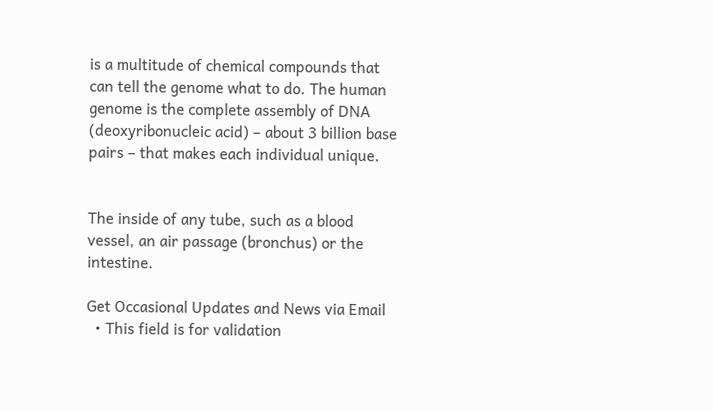is a multitude of chemical compounds that can tell the genome what to do. The human genome is the complete assembly of DNA (deoxyribonucleic acid) – about 3 billion base pairs – that makes each individual unique.


The inside of any tube, such as a blood vessel, an air passage (bronchus) or the intestine.

Get Occasional Updates and News via Email
  • This field is for validation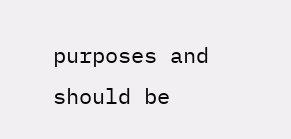purposes and should be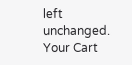left unchanged.
Your Cart